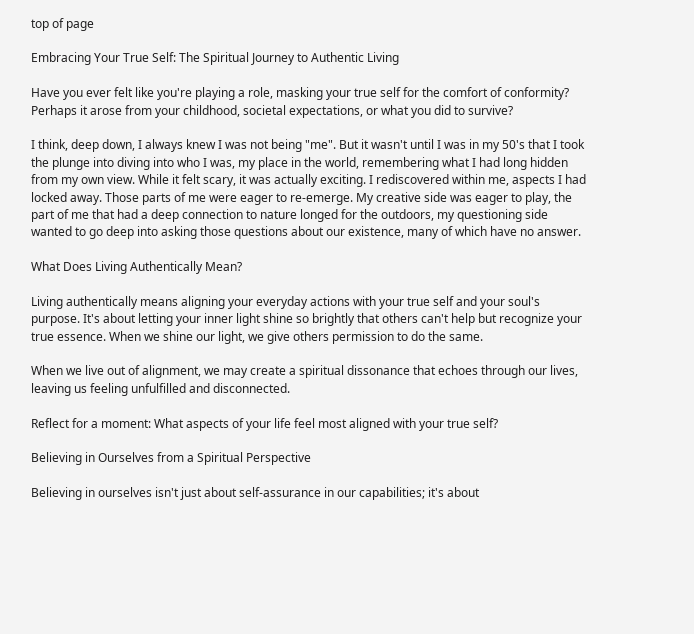top of page

Embracing Your True Self: The Spiritual Journey to Authentic Living

Have you ever felt like you're playing a role, masking your true self for the comfort of conformity? Perhaps it arose from your childhood, societal expectations, or what you did to survive?

I think, deep down, I always knew I was not being "me". But it wasn't until I was in my 50's that I took the plunge into diving into who I was, my place in the world, remembering what I had long hidden from my own view. While it felt scary, it was actually exciting. I rediscovered within me, aspects I had locked away. Those parts of me were eager to re-emerge. My creative side was eager to play, the part of me that had a deep connection to nature longed for the outdoors, my questioning side wanted to go deep into asking those questions about our existence, many of which have no answer.

What Does Living Authentically Mean?

Living authentically means aligning your everyday actions with your true self and your soul's purpose. It's about letting your inner light shine so brightly that others can't help but recognize your true essence. When we shine our light, we give others permission to do the same.

When we live out of alignment, we may create a spiritual dissonance that echoes through our lives, leaving us feeling unfulfilled and disconnected.

Reflect for a moment: What aspects of your life feel most aligned with your true self?

Believing in Ourselves from a Spiritual Perspective

Believing in ourselves isn't just about self-assurance in our capabilities; it's about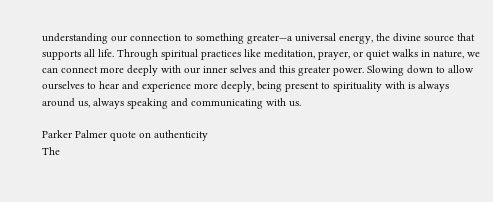understanding our connection to something greater—a universal energy, the divine source that supports all life. Through spiritual practices like meditation, prayer, or quiet walks in nature, we can connect more deeply with our inner selves and this greater power. Slowing down to allow ourselves to hear and experience more deeply, being present to spirituality with is always around us, always speaking and communicating with us.

Parker Palmer quote on authenticity
The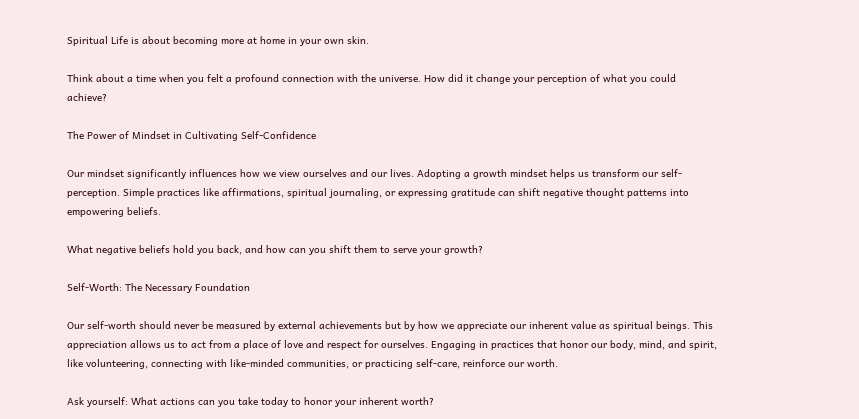Spiritual Life is about becoming more at home in your own skin.

Think about a time when you felt a profound connection with the universe. How did it change your perception of what you could achieve?

The Power of Mindset in Cultivating Self-Confidence

Our mindset significantly influences how we view ourselves and our lives. Adopting a growth mindset helps us transform our self-perception. Simple practices like affirmations, spiritual journaling, or expressing gratitude can shift negative thought patterns into empowering beliefs.

What negative beliefs hold you back, and how can you shift them to serve your growth?

Self-Worth: The Necessary Foundation

Our self-worth should never be measured by external achievements but by how we appreciate our inherent value as spiritual beings. This appreciation allows us to act from a place of love and respect for ourselves. Engaging in practices that honor our body, mind, and spirit, like volunteering, connecting with like-minded communities, or practicing self-care, reinforce our worth.

Ask yourself: What actions can you take today to honor your inherent worth?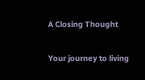A Closing Thought

Your journey to living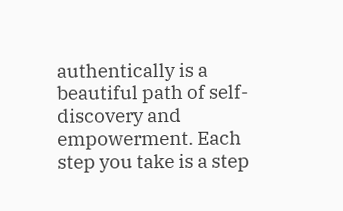authentically is a beautiful path of self-discovery and empowerment. Each step you take is a step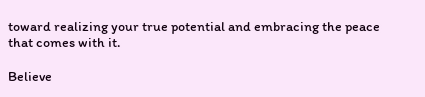toward realizing your true potential and embracing the peace that comes with it.

Believe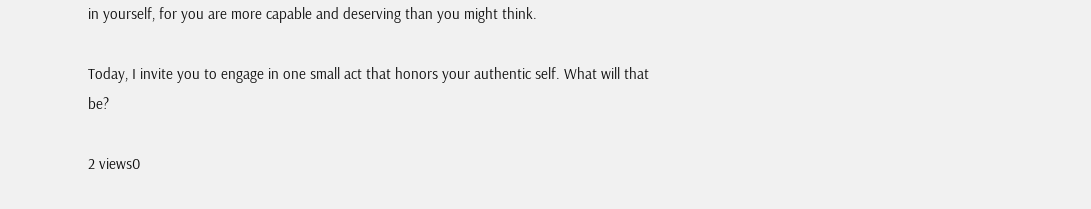in yourself, for you are more capable and deserving than you might think.

Today, I invite you to engage in one small act that honors your authentic self. What will that be?

2 views0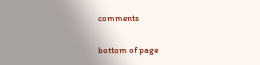comments


bottom of page